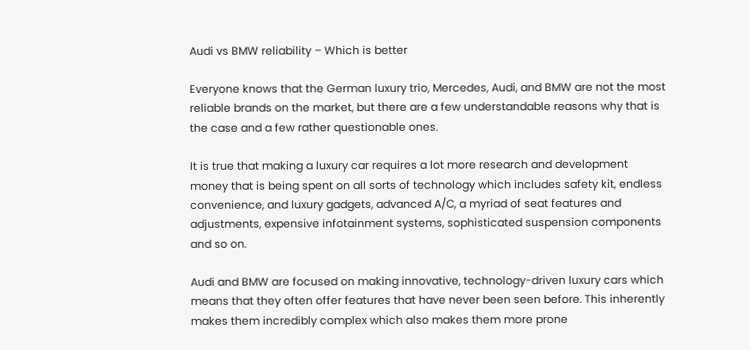Audi vs BMW reliability – Which is better

Everyone knows that the German luxury trio, Mercedes, Audi, and BMW are not the most reliable brands on the market, but there are a few understandable reasons why that is the case and a few rather questionable ones.

It is true that making a luxury car requires a lot more research and development money that is being spent on all sorts of technology which includes safety kit, endless convenience, and luxury gadgets, advanced A/C, a myriad of seat features and adjustments, expensive infotainment systems, sophisticated suspension components and so on.

Audi and BMW are focused on making innovative, technology-driven luxury cars which means that they often offer features that have never been seen before. This inherently makes them incredibly complex which also makes them more prone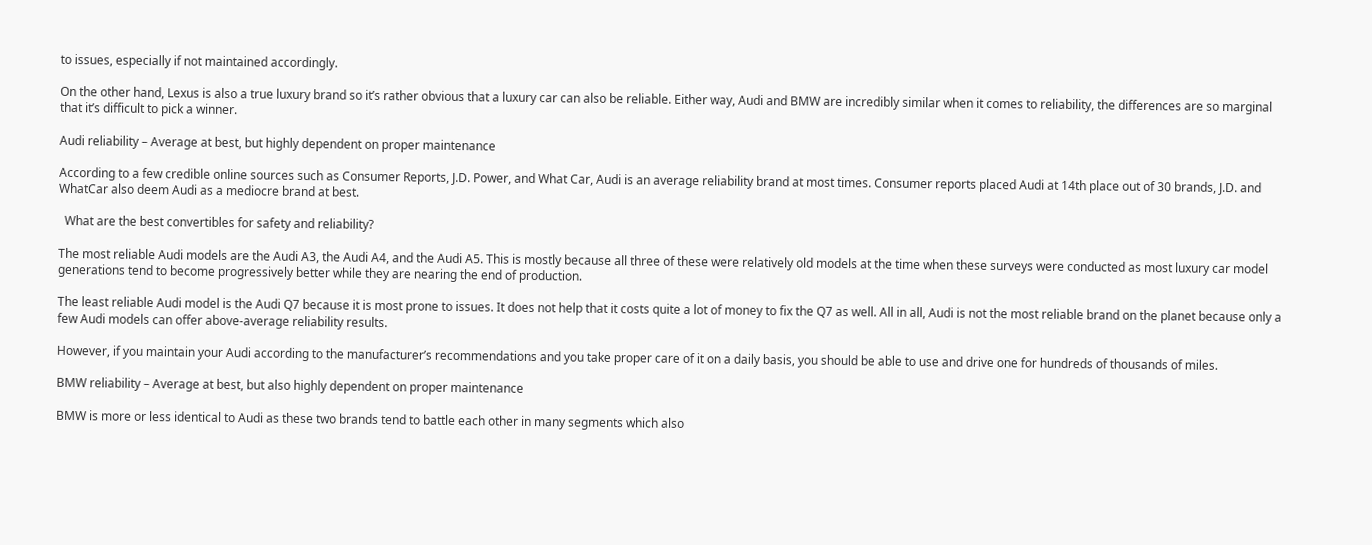to issues, especially if not maintained accordingly.

On the other hand, Lexus is also a true luxury brand so it’s rather obvious that a luxury car can also be reliable. Either way, Audi and BMW are incredibly similar when it comes to reliability, the differences are so marginal that it’s difficult to pick a winner.

Audi reliability – Average at best, but highly dependent on proper maintenance

According to a few credible online sources such as Consumer Reports, J.D. Power, and What Car, Audi is an average reliability brand at most times. Consumer reports placed Audi at 14th place out of 30 brands, J.D. and WhatCar also deem Audi as a mediocre brand at best.

  What are the best convertibles for safety and reliability?

The most reliable Audi models are the Audi A3, the Audi A4, and the Audi A5. This is mostly because all three of these were relatively old models at the time when these surveys were conducted as most luxury car model generations tend to become progressively better while they are nearing the end of production.

The least reliable Audi model is the Audi Q7 because it is most prone to issues. It does not help that it costs quite a lot of money to fix the Q7 as well. All in all, Audi is not the most reliable brand on the planet because only a few Audi models can offer above-average reliability results.

However, if you maintain your Audi according to the manufacturer’s recommendations and you take proper care of it on a daily basis, you should be able to use and drive one for hundreds of thousands of miles.

BMW reliability – Average at best, but also highly dependent on proper maintenance

BMW is more or less identical to Audi as these two brands tend to battle each other in many segments which also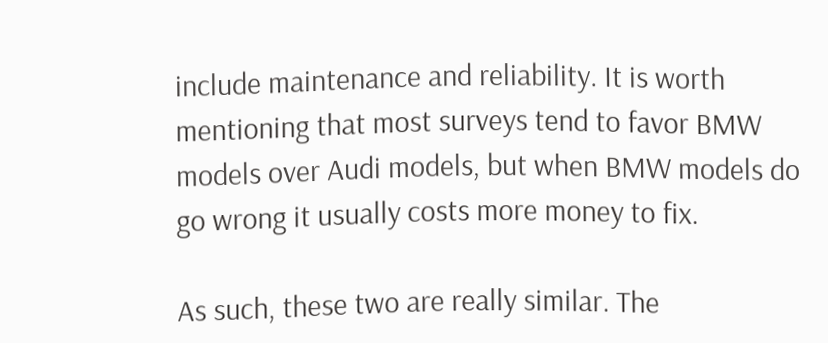include maintenance and reliability. It is worth mentioning that most surveys tend to favor BMW models over Audi models, but when BMW models do go wrong it usually costs more money to fix.

As such, these two are really similar. The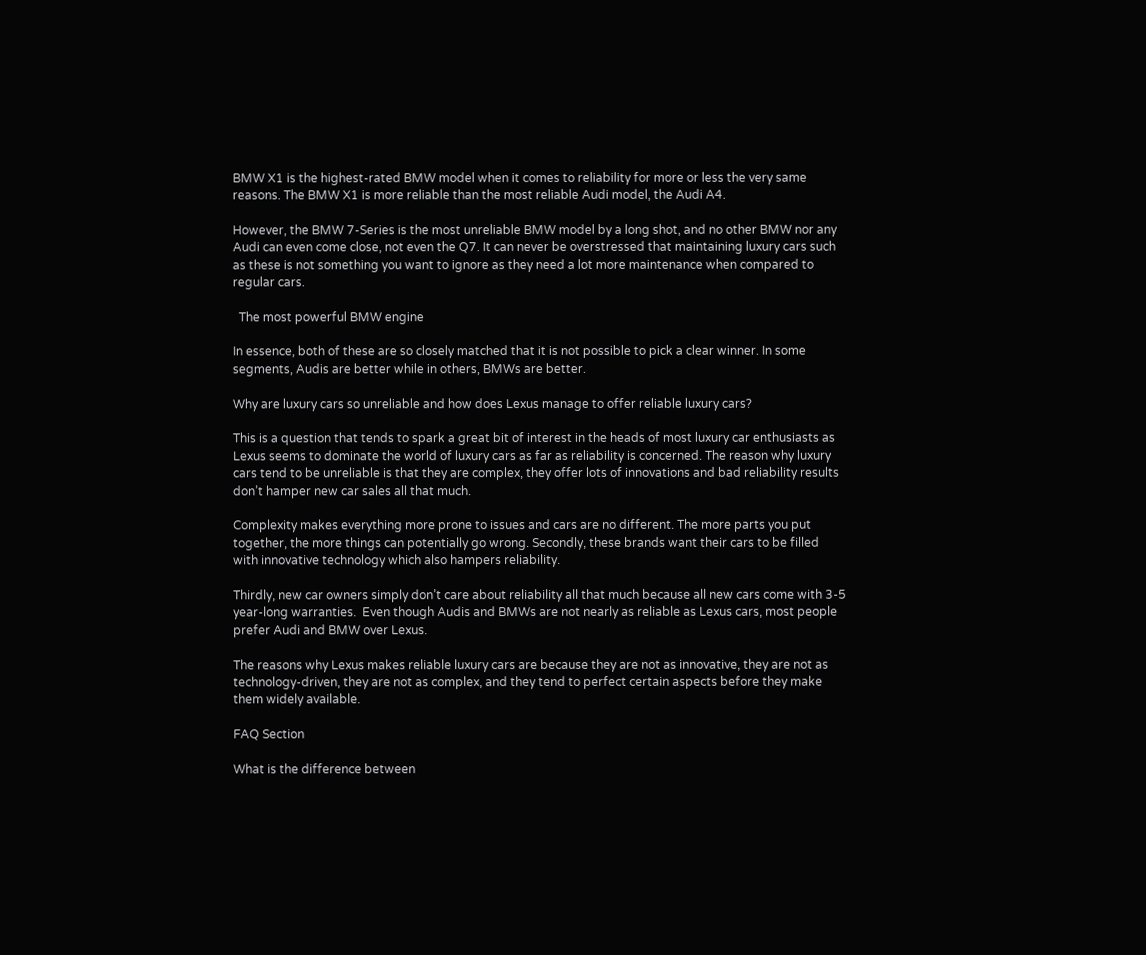BMW X1 is the highest-rated BMW model when it comes to reliability for more or less the very same reasons. The BMW X1 is more reliable than the most reliable Audi model, the Audi A4.

However, the BMW 7-Series is the most unreliable BMW model by a long shot, and no other BMW nor any Audi can even come close, not even the Q7. It can never be overstressed that maintaining luxury cars such as these is not something you want to ignore as they need a lot more maintenance when compared to regular cars.

  The most powerful BMW engine

In essence, both of these are so closely matched that it is not possible to pick a clear winner. In some segments, Audis are better while in others, BMWs are better.

Why are luxury cars so unreliable and how does Lexus manage to offer reliable luxury cars?

This is a question that tends to spark a great bit of interest in the heads of most luxury car enthusiasts as Lexus seems to dominate the world of luxury cars as far as reliability is concerned. The reason why luxury cars tend to be unreliable is that they are complex, they offer lots of innovations and bad reliability results don’t hamper new car sales all that much.

Complexity makes everything more prone to issues and cars are no different. The more parts you put together, the more things can potentially go wrong. Secondly, these brands want their cars to be filled with innovative technology which also hampers reliability.

Thirdly, new car owners simply don’t care about reliability all that much because all new cars come with 3-5 year-long warranties.  Even though Audis and BMWs are not nearly as reliable as Lexus cars, most people prefer Audi and BMW over Lexus.

The reasons why Lexus makes reliable luxury cars are because they are not as innovative, they are not as technology-driven, they are not as complex, and they tend to perfect certain aspects before they make them widely available.

FAQ Section

What is the difference between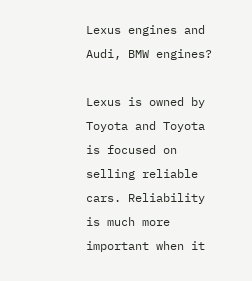Lexus engines and Audi, BMW engines?

Lexus is owned by Toyota and Toyota is focused on selling reliable cars. Reliability is much more important when it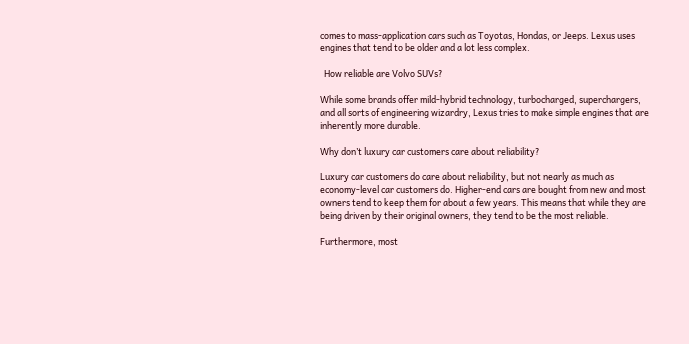comes to mass-application cars such as Toyotas, Hondas, or Jeeps. Lexus uses engines that tend to be older and a lot less complex.

  How reliable are Volvo SUVs?

While some brands offer mild-hybrid technology, turbocharged, superchargers, and all sorts of engineering wizardry, Lexus tries to make simple engines that are inherently more durable.

Why don’t luxury car customers care about reliability?

Luxury car customers do care about reliability, but not nearly as much as economy-level car customers do. Higher-end cars are bought from new and most owners tend to keep them for about a few years. This means that while they are being driven by their original owners, they tend to be the most reliable.

Furthermore, most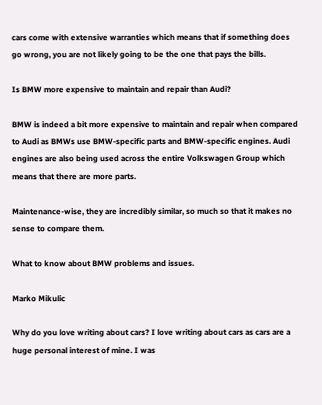cars come with extensive warranties which means that if something does go wrong, you are not likely going to be the one that pays the bills.

Is BMW more expensive to maintain and repair than Audi?

BMW is indeed a bit more expensive to maintain and repair when compared to Audi as BMWs use BMW-specific parts and BMW-specific engines. Audi engines are also being used across the entire Volkswagen Group which means that there are more parts.

Maintenance-wise, they are incredibly similar, so much so that it makes no sense to compare them.

What to know about BMW problems and issues.

Marko Mikulic

Why do you love writing about cars? I love writing about cars as cars are a huge personal interest of mine. I was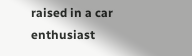raised in a car enthusiast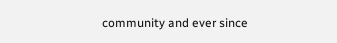community and ever since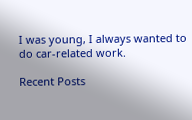I was young, I always wanted to do car-related work.

Recent Posts